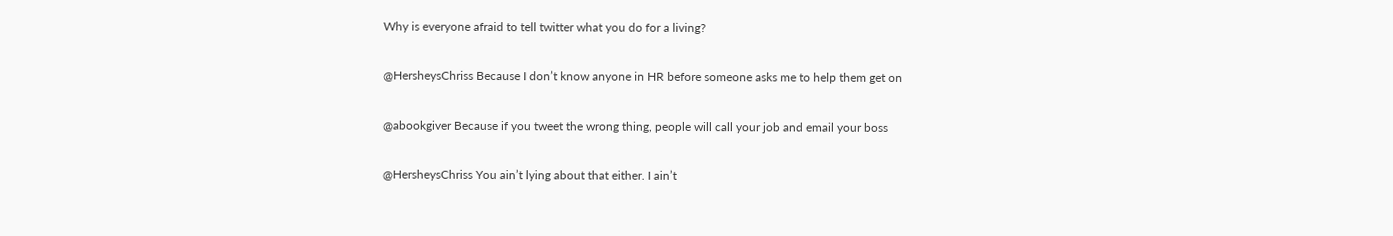Why is everyone afraid to tell twitter what you do for a living?

@HersheysChriss Because I don’t know anyone in HR before someone asks me to help them get on

@abookgiver Because if you tweet the wrong thing, people will call your job and email your boss

@HersheysChriss You ain’t lying about that either. I ain’t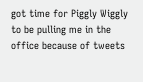got time for Piggly Wiggly to be pulling me in the office because of tweets